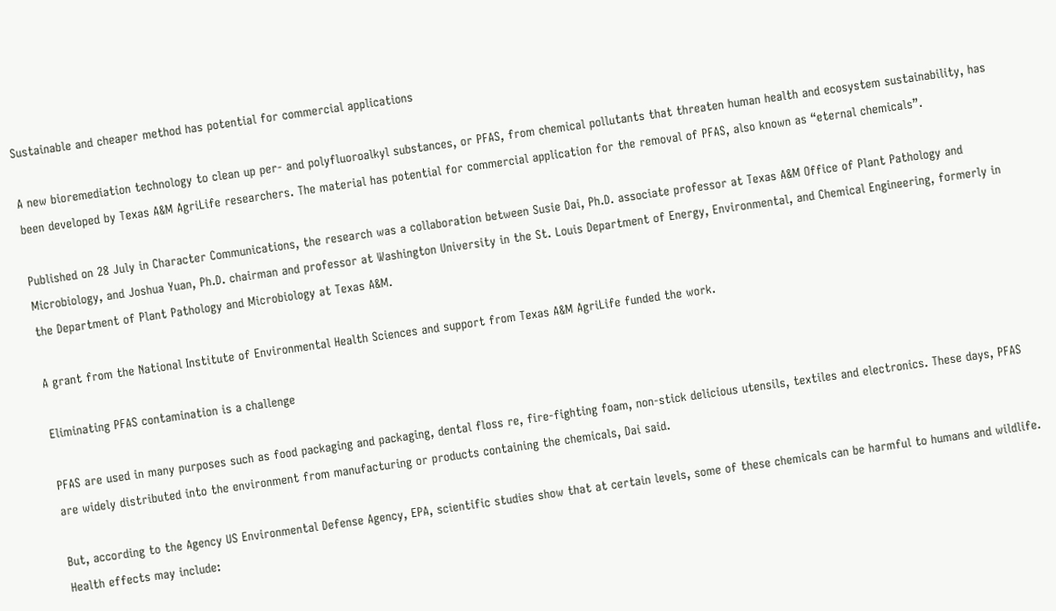Sustainable and cheaper method has potential for commercial applications

A new bioremediation technology to clean up per- and polyfluoroalkyl substances, or PFAS, from chemical pollutants that threaten human health and ecosystem sustainability, has been developed by Texas A&M AgriLife researchers. The material has potential for commercial application for the removal of PFAS, also known as “eternal chemicals”.

Published on 28 July in Character Communications, the research was a collaboration between Susie Dai, Ph.D. associate professor at Texas A&M Office of Plant Pathology and Microbiology, and Joshua Yuan, Ph.D. chairman and professor at Washington University in the St. Louis Department of Energy, Environmental, and Chemical Engineering, formerly in the Department of Plant Pathology and Microbiology at Texas A&M.

A grant from the National Institute of Environmental Health Sciences and support from Texas A&M AgriLife funded the work.

Eliminating PFAS contamination is a challenge

PFAS are used in many purposes such as food packaging and packaging, dental floss re, fire-fighting foam, non-stick delicious utensils, textiles and electronics. These days, PFAS are widely distributed into the environment from manufacturing or products containing the chemicals, Dai said.

But, according to the Agency US Environmental Defense Agency, EPA, scientific studies show that at certain levels, some of these chemicals can be harmful to humans and wildlife. Health effects may include: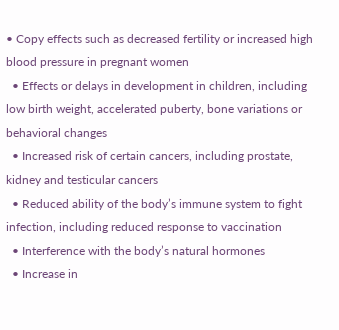• Copy effects such as decreased fertility or increased high blood pressure in pregnant women
  • Effects or delays in development in children, including low birth weight, accelerated puberty, bone variations or behavioral changes
  • Increased risk of certain cancers, including prostate, kidney and testicular cancers
  • Reduced ability of the body’s immune system to fight infection, including reduced response to vaccination
  • Interference with the body’s natural hormones
  • Increase in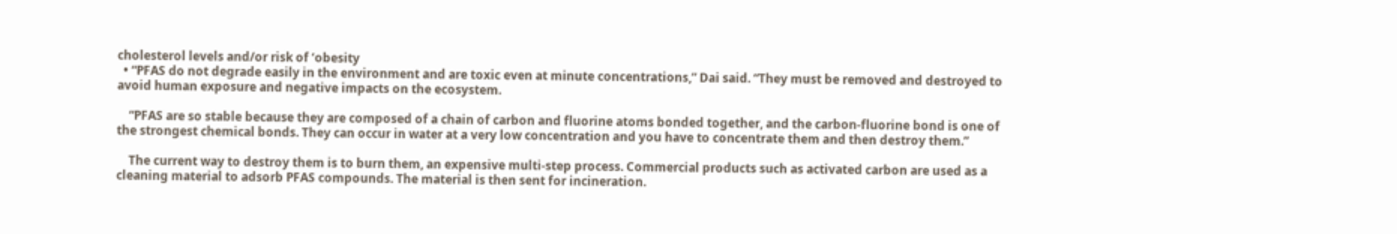cholesterol levels and/or risk of ‘obesity
  • “PFAS do not degrade easily in the environment and are toxic even at minute concentrations,” Dai said. “They must be removed and destroyed to avoid human exposure and negative impacts on the ecosystem.

    “PFAS are so stable because they are composed of a chain of carbon and fluorine atoms bonded together, and the carbon-fluorine bond is one of the strongest chemical bonds. They can occur in water at a very low concentration and you have to concentrate them and then destroy them.”

    The current way to destroy them is to burn them, an expensive multi-step process. Commercial products such as activated carbon are used as a cleaning material to adsorb PFAS compounds. The material is then sent for incineration.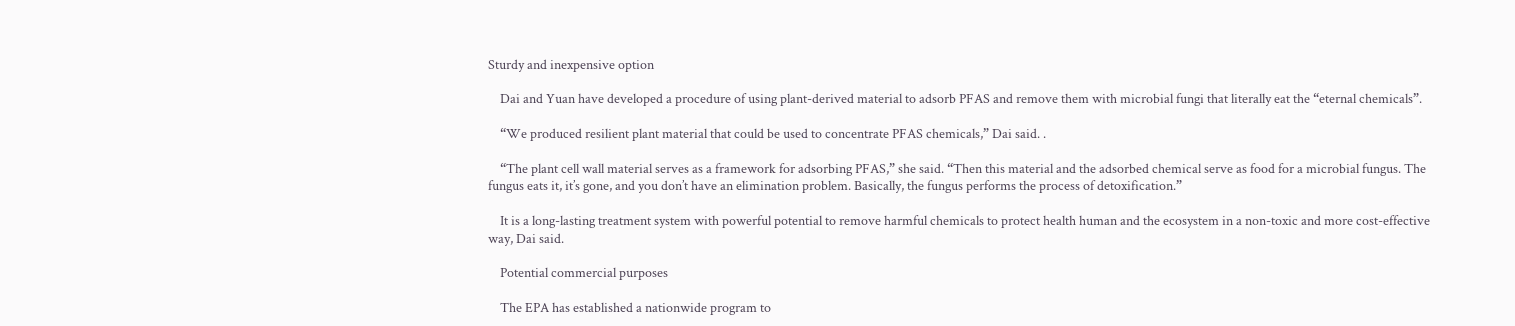Sturdy and inexpensive option

    Dai and Yuan have developed a procedure of using plant-derived material to adsorb PFAS and remove them with microbial fungi that literally eat the “eternal chemicals”.

    “We produced resilient plant material that could be used to concentrate PFAS chemicals,” Dai said. .

    “The plant cell wall material serves as a framework for adsorbing PFAS,” she said. “Then this material and the adsorbed chemical serve as food for a microbial fungus. The fungus eats it, it’s gone, and you don’t have an elimination problem. Basically, the fungus performs the process of detoxification.”

    It is a long-lasting treatment system with powerful potential to remove harmful chemicals to protect health human and the ecosystem in a non-toxic and more cost-effective way, Dai said.

    Potential commercial purposes

    The EPA has established a nationwide program to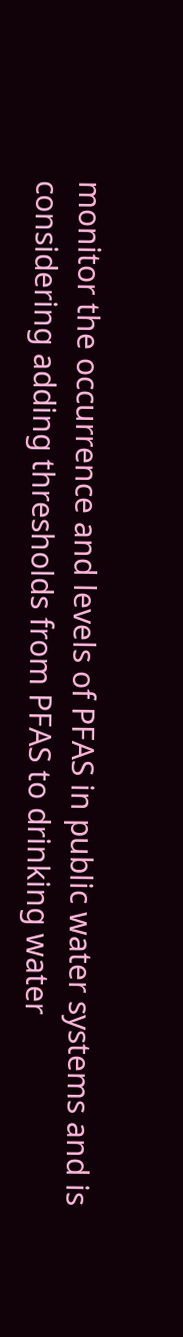monitor the occurrence and levels of PFAS in public water systems and is considering adding thresholds from PFAS to drinking water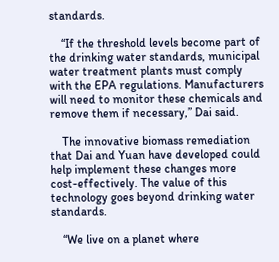standards.

    “If the threshold levels become part of the drinking water standards, municipal water treatment plants must comply with the EPA regulations. Manufacturers will need to monitor these chemicals and remove them if necessary,” Dai said.

    The innovative biomass remediation that Dai and Yuan have developed could help implement these changes more cost-effectively. The value of this technology goes beyond drinking water standards.

    “We live on a planet where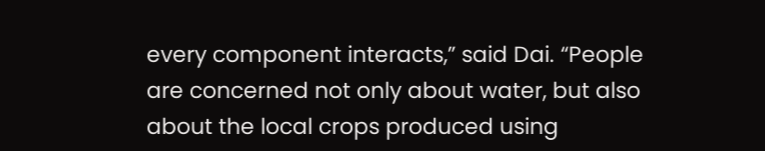every component interacts,” said Dai. “People are concerned not only about water, but also about the local crops produced using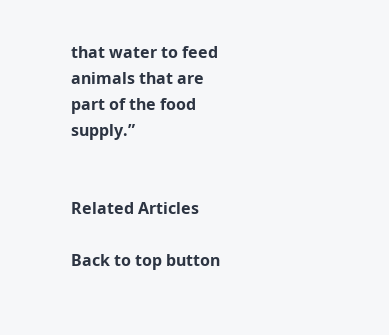that water to feed animals that are part of the food supply.”


Related Articles

Back to top button